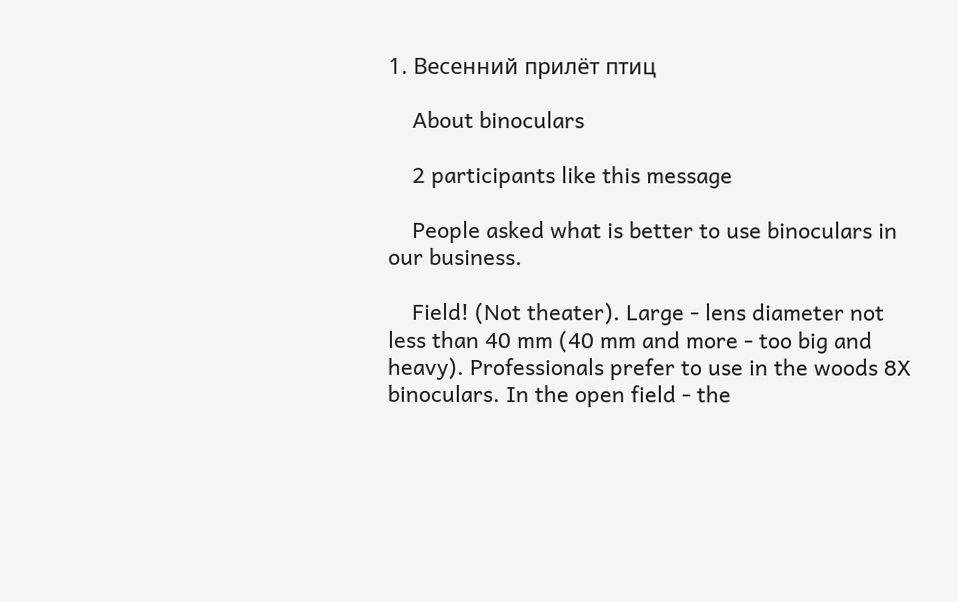1. Весенний прилёт птиц

    About binoculars

    2 participants like this message

    People asked what is better to use binoculars in our business.

    Field! (Not theater). Large - lens diameter not less than 40 mm (40 mm and more - too big and heavy). Professionals prefer to use in the woods 8X binoculars. In the open field - the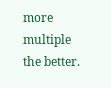more multiple the better.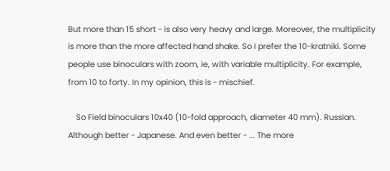But more than 15 short - is also very heavy and large. Moreover, the multiplicity is more than the more affected hand shake. So I prefer the 10-kratniki. Some people use binoculars with zoom, ie, with variable multiplicity. For example, from 10 to forty. In my opinion, this is - mischief.

    So Field binoculars 10x40 (10-fold approach, diameter 40 mm). Russian. Although better - Japanese. And even better - ... The more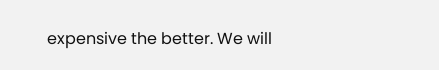expensive the better. We will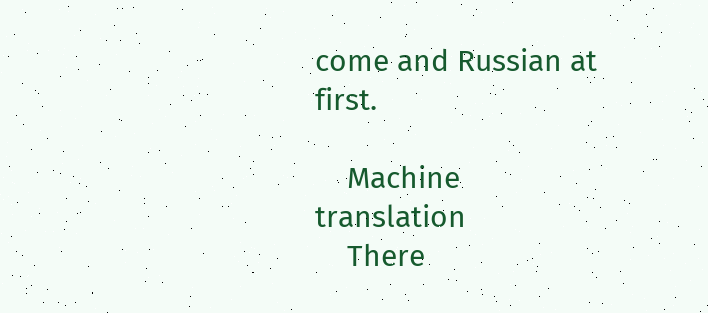come and Russian at first.

    Machine translation
    There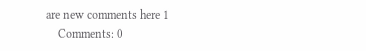are new comments here 1
    Comments: 0